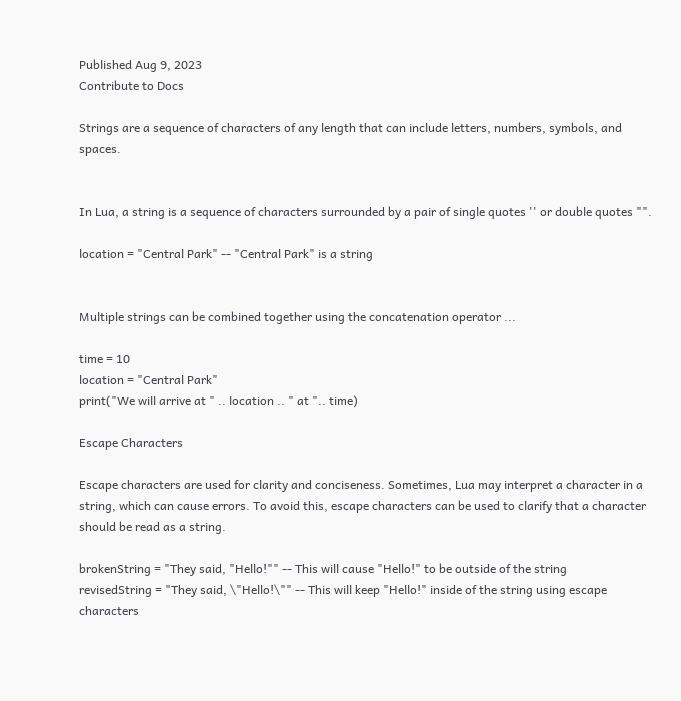Published Aug 9, 2023
Contribute to Docs

Strings are a sequence of characters of any length that can include letters, numbers, symbols, and spaces.


In Lua, a string is a sequence of characters surrounded by a pair of single quotes '' or double quotes "".

location = "Central Park" -- "Central Park" is a string


Multiple strings can be combined together using the concatenation operator ...

time = 10
location = "Central Park"
print("We will arrive at " .. location .. " at ".. time)

Escape Characters

Escape characters are used for clarity and conciseness. Sometimes, Lua may interpret a character in a string, which can cause errors. To avoid this, escape characters can be used to clarify that a character should be read as a string.

brokenString = "They said, "Hello!"" -- This will cause "Hello!" to be outside of the string
revisedString = "They said, \"Hello!\"" -- This will keep "Hello!" inside of the string using escape characters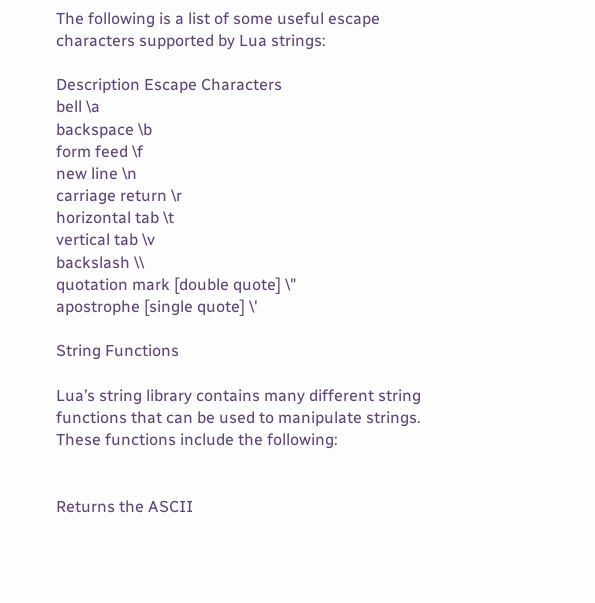The following is a list of some useful escape characters supported by Lua strings:

Description Escape Characters
bell \a
backspace \b
form feed \f
new line \n
carriage return \r
horizontal tab \t
vertical tab \v
backslash \\
quotation mark [double quote] \"
apostrophe [single quote] \'

String Functions

Lua’s string library contains many different string functions that can be used to manipulate strings. These functions include the following:


Returns the ASCII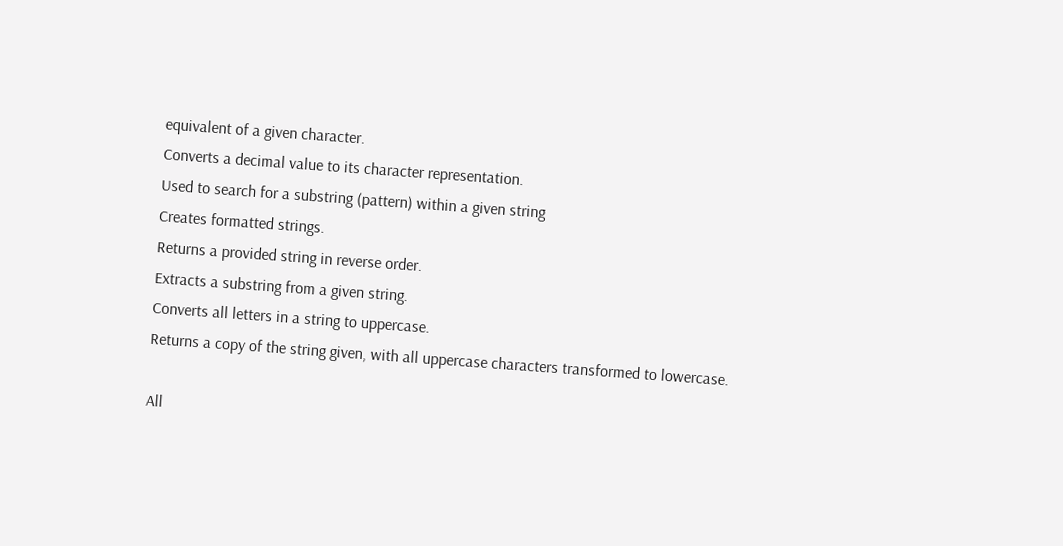equivalent of a given character.
Converts a decimal value to its character representation.
Used to search for a substring (pattern) within a given string
Creates formatted strings.
Returns a provided string in reverse order.
Extracts a substring from a given string.
Converts all letters in a string to uppercase.
Returns a copy of the string given, with all uppercase characters transformed to lowercase.

All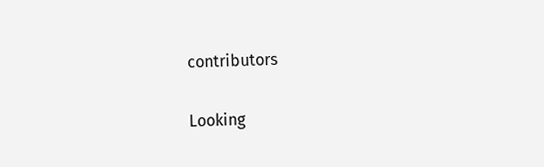contributors

Looking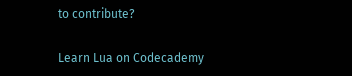to contribute?

Learn Lua on Codecademy